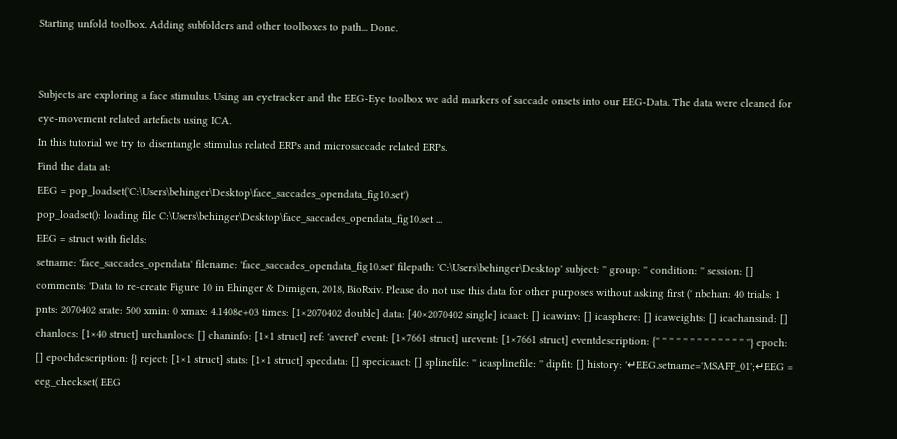Starting unfold toolbox. Adding subfolders and other toolboxes to path... Done.


Subjects are exploring a face stimulus. Using an eyetracker and the EEG-Eye toolbox we add markers of saccade onsets into our EEG-Data. The data were cleaned for eye-movement related artefacts using ICA.
In this tutorial we try to disentangle stimulus related ERPs and microsaccade related ERPs.
Find the data at:
EEG = pop_loadset('C:\Users\behinger\Desktop\face_saccades_opendata_fig10.set')
pop_loadset(): loading file C:\Users\behinger\Desktop\face_saccades_opendata_fig10.set ...
EEG = struct with fields:
setname: 'face_saccades_opendata' filename: 'face_saccades_opendata_fig10.set' filepath: 'C:\Users\behinger\Desktop' subject: '' group: '' condition: '' session: [] comments: 'Data to re-create Figure 10 in Ehinger & Dimigen, 2018, BioRxiv. Please do not use this data for other purposes without asking first (' nbchan: 40 trials: 1 pnts: 2070402 srate: 500 xmin: 0 xmax: 4.1408e+03 times: [1×2070402 double] data: [40×2070402 single] icaact: [] icawinv: [] icasphere: [] icaweights: [] icachansind: [] chanlocs: [1×40 struct] urchanlocs: [] chaninfo: [1×1 struct] ref: 'averef' event: [1×7661 struct] urevent: [1×7661 struct] eventdescription: {'' '' '' '' '' '' '' '' '' '' '' '' '' ''} epoch: [] epochdescription: {} reject: [1×1 struct] stats: [1×1 struct] specdata: [] specicaact: [] splinefile: '' icasplinefile: '' dipfit: [] history: '↵EEG.setname='MSAFF_01';↵EEG = eeg_checkset( EEG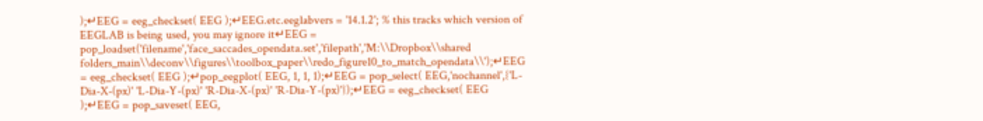);↵EEG = eeg_checkset( EEG );↵EEG.etc.eeglabvers = '14.1.2'; % this tracks which version of EEGLAB is being used, you may ignore it↵EEG = pop_loadset('filename','face_saccades_opendata.set','filepath','M:\\Dropbox\\shared folders_main\\deconv\\figures\\toolbox_paper\\redo_figure10_to_match_opendata\\');↵EEG = eeg_checkset( EEG );↵pop_eegplot( EEG, 1, 1, 1);↵EEG = pop_select( EEG,'nochannel',{'L-Dia-X-(px)' 'L-Dia-Y-(px)' 'R-Dia-X-(px)' 'R-Dia-Y-(px)'});↵EEG = eeg_checkset( EEG );↵EEG = pop_saveset( EEG,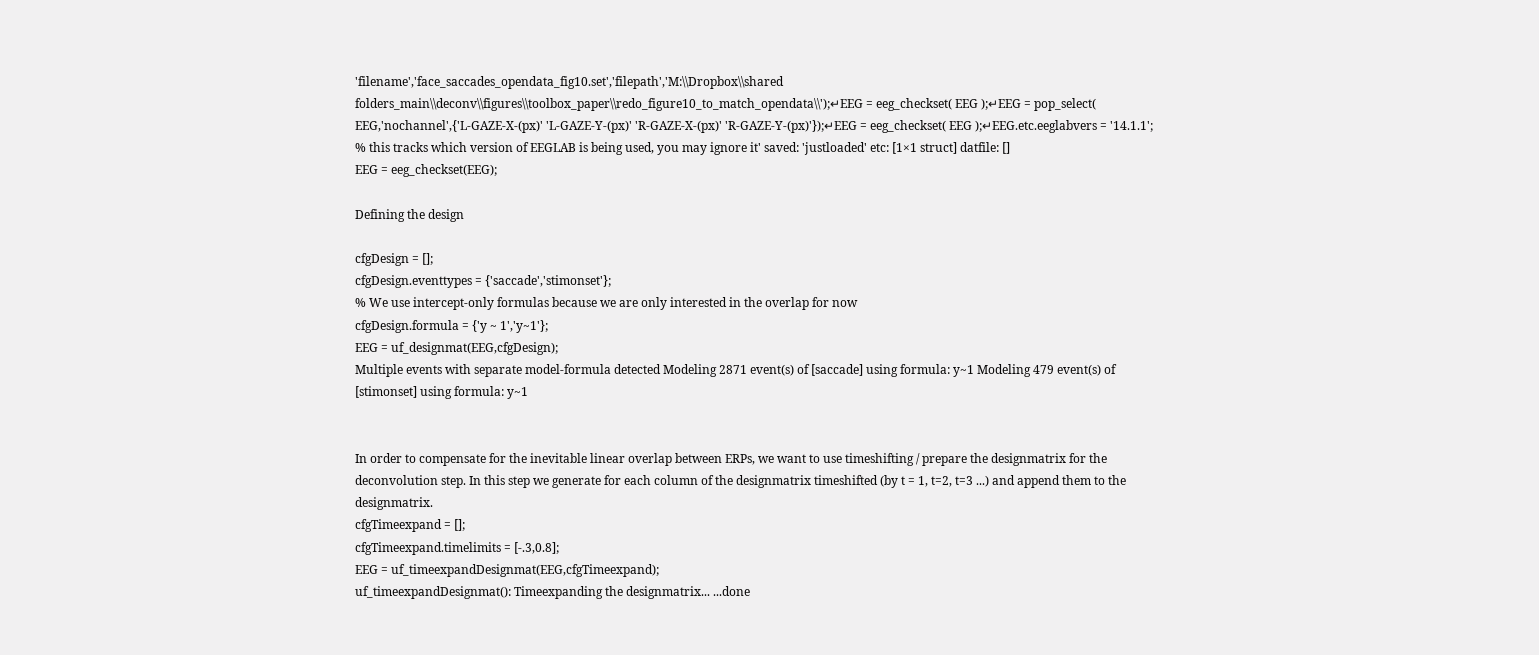'filename','face_saccades_opendata_fig10.set','filepath','M:\\Dropbox\\shared folders_main\\deconv\\figures\\toolbox_paper\\redo_figure10_to_match_opendata\\');↵EEG = eeg_checkset( EEG );↵EEG = pop_select( EEG,'nochannel',{'L-GAZE-X-(px)' 'L-GAZE-Y-(px)' 'R-GAZE-X-(px)' 'R-GAZE-Y-(px)'});↵EEG = eeg_checkset( EEG );↵EEG.etc.eeglabvers = '14.1.1'; % this tracks which version of EEGLAB is being used, you may ignore it' saved: 'justloaded' etc: [1×1 struct] datfile: []
EEG = eeg_checkset(EEG);

Defining the design

cfgDesign = [];
cfgDesign.eventtypes = {'saccade','stimonset'};
% We use intercept-only formulas because we are only interested in the overlap for now
cfgDesign.formula = {'y ~ 1','y~1'};
EEG = uf_designmat(EEG,cfgDesign);
Multiple events with separate model-formula detected Modeling 2871 event(s) of [saccade] using formula: y~1 Modeling 479 event(s) of [stimonset] using formula: y~1


In order to compensate for the inevitable linear overlap between ERPs, we want to use timeshifting / prepare the designmatrix for the deconvolution step. In this step we generate for each column of the designmatrix timeshifted (by t = 1, t=2, t=3 ...) and append them to the designmatrix.
cfgTimeexpand = [];
cfgTimeexpand.timelimits = [-.3,0.8];
EEG = uf_timeexpandDesignmat(EEG,cfgTimeexpand);
uf_timeexpandDesignmat(): Timeexpanding the designmatrix... ...done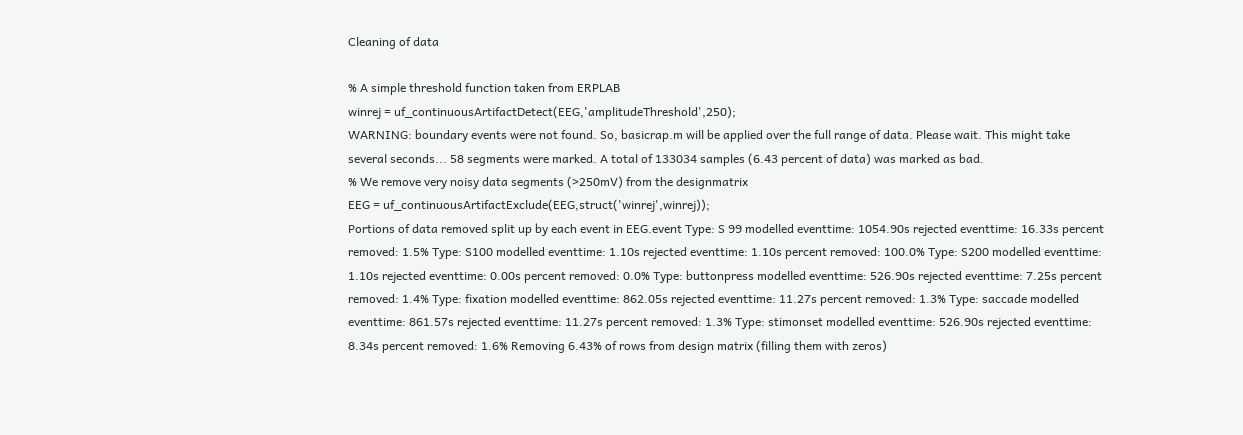Cleaning of data

% A simple threshold function taken from ERPLAB
winrej = uf_continuousArtifactDetect(EEG,'amplitudeThreshold',250);
WARNING: boundary events were not found. So, basicrap.m will be applied over the full range of data. Please wait. This might take several seconds... 58 segments were marked. A total of 133034 samples (6.43 percent of data) was marked as bad.
% We remove very noisy data segments (>250mV) from the designmatrix
EEG = uf_continuousArtifactExclude(EEG,struct('winrej',winrej));
Portions of data removed split up by each event in EEG.event Type: S 99 modelled eventtime: 1054.90s rejected eventtime: 16.33s percent removed: 1.5% Type: S100 modelled eventtime: 1.10s rejected eventtime: 1.10s percent removed: 100.0% Type: S200 modelled eventtime: 1.10s rejected eventtime: 0.00s percent removed: 0.0% Type: buttonpress modelled eventtime: 526.90s rejected eventtime: 7.25s percent removed: 1.4% Type: fixation modelled eventtime: 862.05s rejected eventtime: 11.27s percent removed: 1.3% Type: saccade modelled eventtime: 861.57s rejected eventtime: 11.27s percent removed: 1.3% Type: stimonset modelled eventtime: 526.90s rejected eventtime: 8.34s percent removed: 1.6% Removing 6.43% of rows from design matrix (filling them with zeros)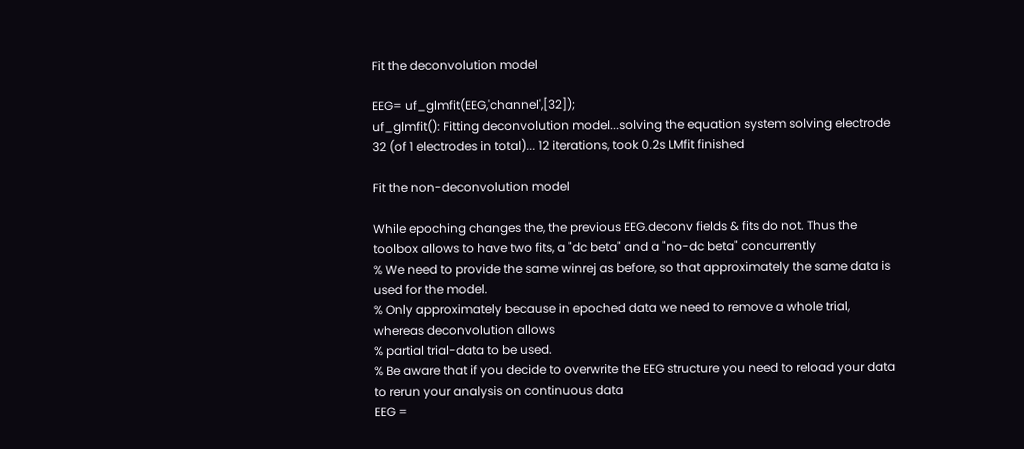Fit the deconvolution model

EEG= uf_glmfit(EEG,'channel',[32]);
uf_glmfit(): Fitting deconvolution model...solving the equation system solving electrode 32 (of 1 electrodes in total)... 12 iterations, took 0.2s LMfit finished

Fit the non-deconvolution model

While epoching changes the, the previous EEG.deconv fields & fits do not. Thus the toolbox allows to have two fits, a "dc beta" and a "no-dc beta" concurrently
% We need to provide the same winrej as before, so that approximately the same data is used for the model.
% Only approximately because in epoched data we need to remove a whole trial, whereas deconvolution allows
% partial trial-data to be used.
% Be aware that if you decide to overwrite the EEG structure you need to reload your data to rerun your analysis on continuous data
EEG =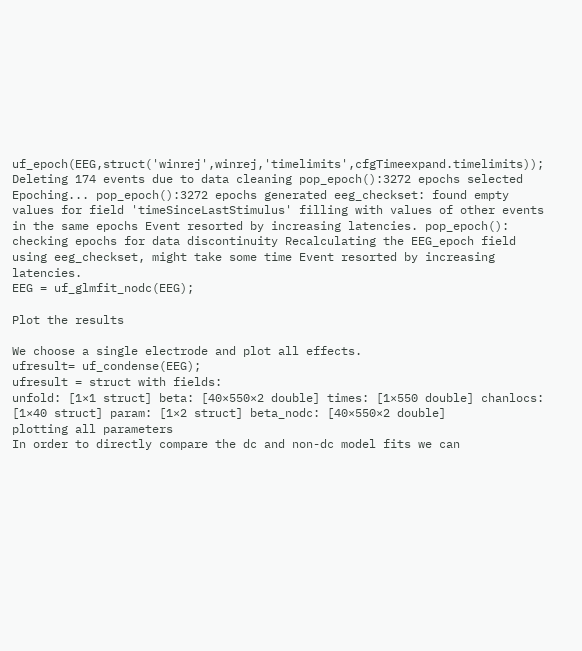uf_epoch(EEG,struct('winrej',winrej,'timelimits',cfgTimeexpand.timelimits));
Deleting 174 events due to data cleaning pop_epoch():3272 epochs selected Epoching... pop_epoch():3272 epochs generated eeg_checkset: found empty values for field 'timeSinceLastStimulus' filling with values of other events in the same epochs Event resorted by increasing latencies. pop_epoch(): checking epochs for data discontinuity Recalculating the EEG_epoch field using eeg_checkset, might take some time Event resorted by increasing latencies.
EEG = uf_glmfit_nodc(EEG);

Plot the results

We choose a single electrode and plot all effects.
ufresult= uf_condense(EEG);
ufresult = struct with fields:
unfold: [1×1 struct] beta: [40×550×2 double] times: [1×550 double] chanlocs: [1×40 struct] param: [1×2 struct] beta_nodc: [40×550×2 double]
plotting all parameters
In order to directly compare the dc and non-dc model fits we can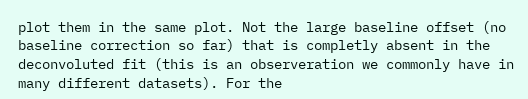plot them in the same plot. Not the large baseline offset (no baseline correction so far) that is completly absent in the deconvoluted fit (this is an observeration we commonly have in many different datasets). For the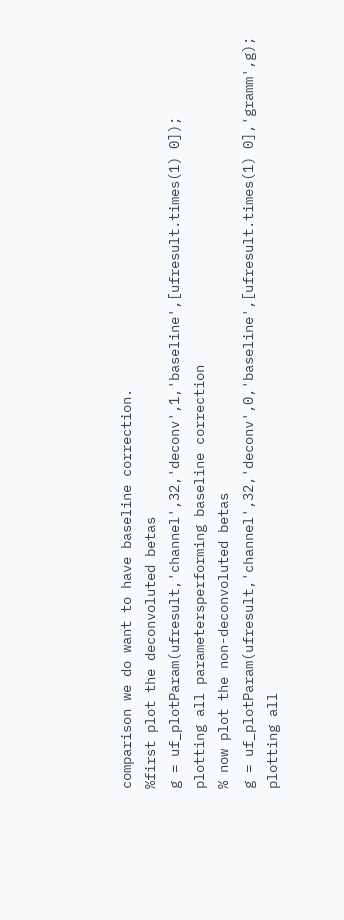comparison we do want to have baseline correction.
%first plot the deconvoluted betas
g = uf_plotParam(ufresult,'channel',32,'deconv',1,'baseline',[ufresult.times(1) 0]);
plotting all parametersperforming baseline correction
% now plot the non-deconvoluted betas
g = uf_plotParam(ufresult,'channel',32,'deconv',0,'baseline',[ufresult.times(1) 0],'gramm',g);
plotting all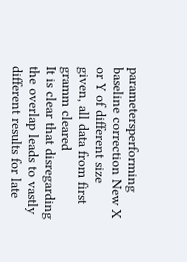parametersperforming baseline correction New X or Y of different size given, all data from first gramm cleared
It is clear that disregarding the overlap leads to vastly different results for late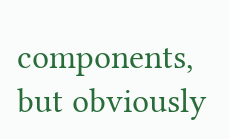components, but obviously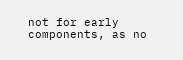not for early components, as no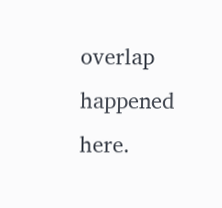overlap happened here.